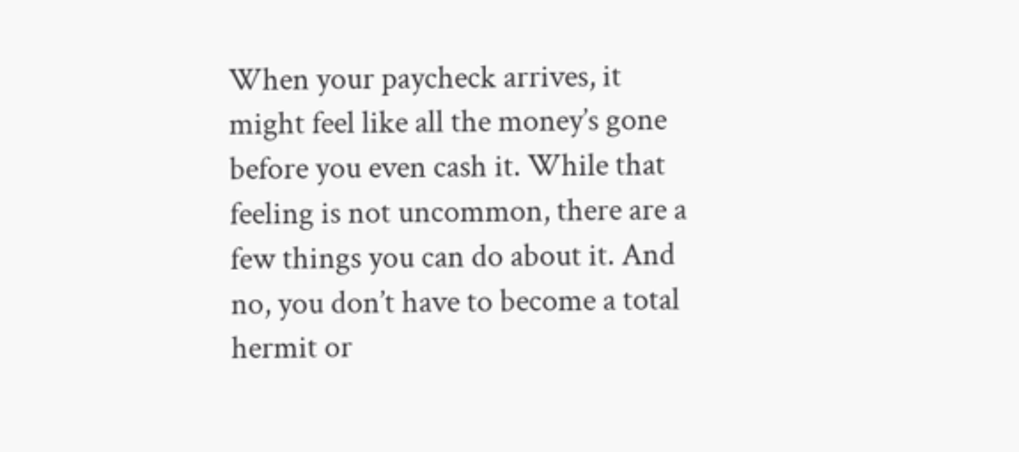When your paycheck arrives, it might feel like all the money’s gone before you even cash it. While that feeling is not uncommon, there are a few things you can do about it. And no, you don’t have to become a total hermit or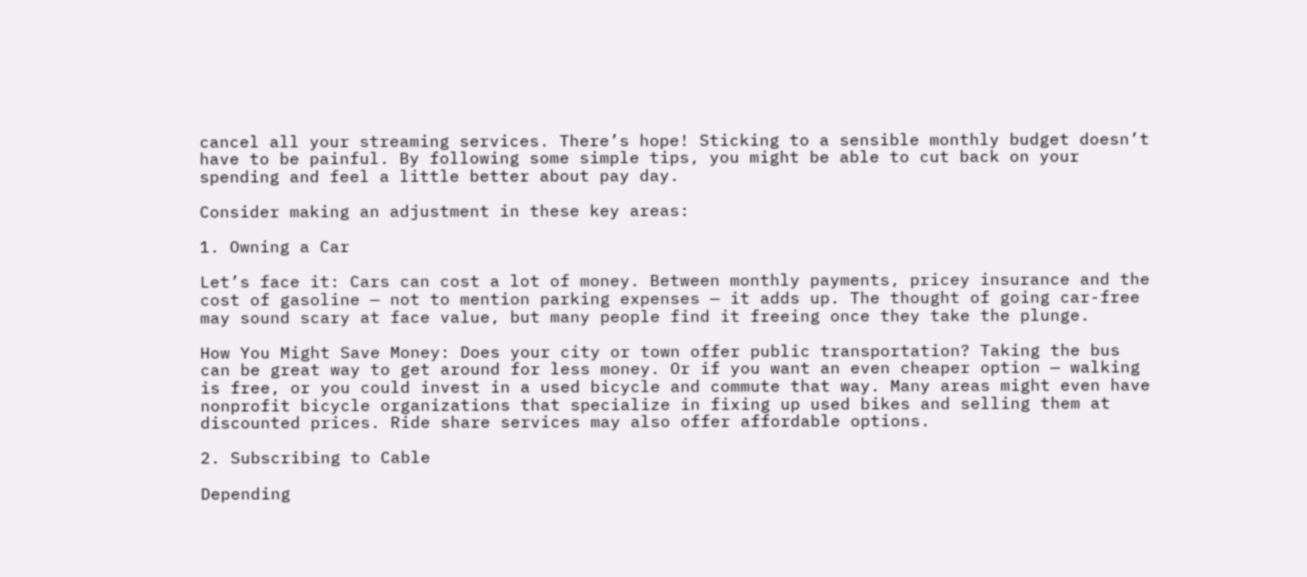cancel all your streaming services. There’s hope! Sticking to a sensible monthly budget doesn’t have to be painful. By following some simple tips, you might be able to cut back on your spending and feel a little better about pay day.

Consider making an adjustment in these key areas:

1. Owning a Car

Let’s face it: Cars can cost a lot of money. Between monthly payments, pricey insurance and the cost of gasoline — not to mention parking expenses — it adds up. The thought of going car-free may sound scary at face value, but many people find it freeing once they take the plunge.

How You Might Save Money: Does your city or town offer public transportation? Taking the bus can be great way to get around for less money. Or if you want an even cheaper option — walking is free, or you could invest in a used bicycle and commute that way. Many areas might even have nonprofit bicycle organizations that specialize in fixing up used bikes and selling them at discounted prices. Ride share services may also offer affordable options.

2. Subscribing to Cable

Depending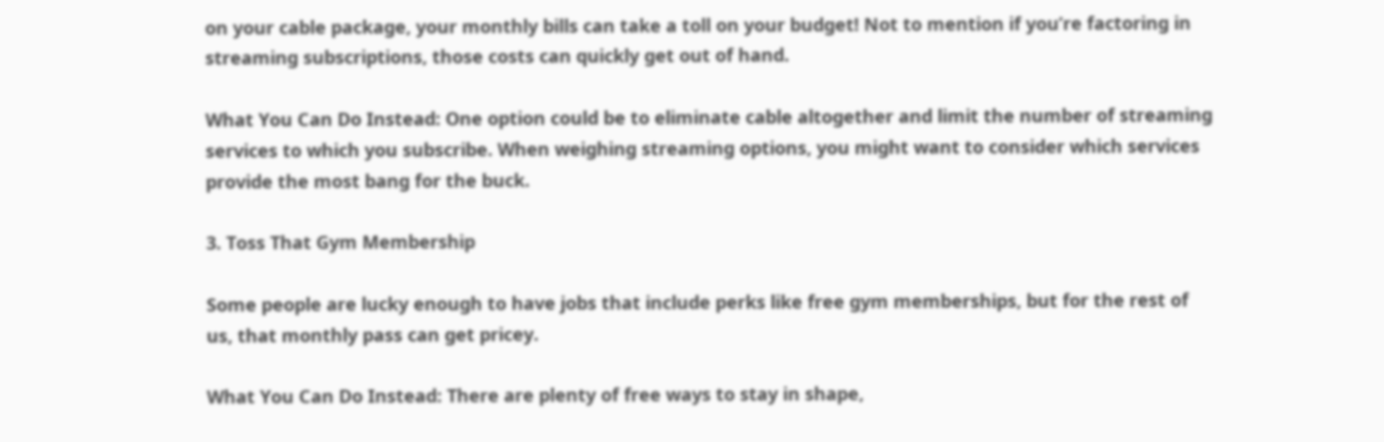on your cable package, your monthly bills can take a toll on your budget! Not to mention if you’re factoring in streaming subscriptions, those costs can quickly get out of hand.

What You Can Do Instead: One option could be to eliminate cable altogether and limit the number of streaming services to which you subscribe. When weighing streaming options, you might want to consider which services provide the most bang for the buck.

3. Toss That Gym Membership

Some people are lucky enough to have jobs that include perks like free gym memberships, but for the rest of us, that monthly pass can get pricey.

What You Can Do Instead: There are plenty of free ways to stay in shape,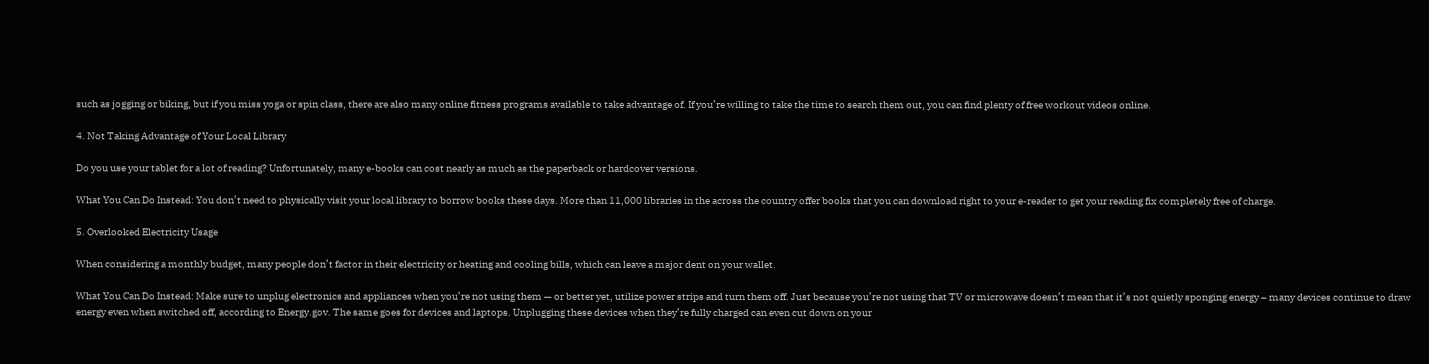such as jogging or biking, but if you miss yoga or spin class, there are also many online fitness programs available to take advantage of. If you’re willing to take the time to search them out, you can find plenty of free workout videos online.

4. Not Taking Advantage of Your Local Library

Do you use your tablet for a lot of reading? Unfortunately, many e-books can cost nearly as much as the paperback or hardcover versions.

What You Can Do Instead: You don’t need to physically visit your local library to borrow books these days. More than 11,000 libraries in the across the country offer books that you can download right to your e-reader to get your reading fix completely free of charge.

5. Overlooked Electricity Usage

When considering a monthly budget, many people don’t factor in their electricity or heating and cooling bills, which can leave a major dent on your wallet.

What You Can Do Instead: Make sure to unplug electronics and appliances when you’re not using them — or better yet, utilize power strips and turn them off. Just because you’re not using that TV or microwave doesn’t mean that it’s not quietly sponging energy – many devices continue to draw energy even when switched off, according to Energy.gov. The same goes for devices and laptops. Unplugging these devices when they’re fully charged can even cut down on your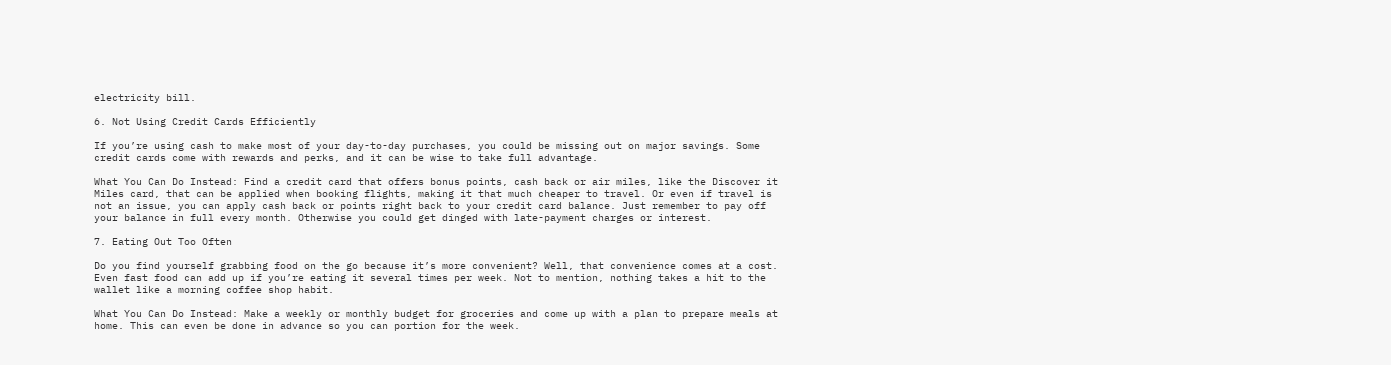electricity bill.

6. Not Using Credit Cards Efficiently

If you’re using cash to make most of your day-to-day purchases, you could be missing out on major savings. Some credit cards come with rewards and perks, and it can be wise to take full advantage.

What You Can Do Instead: Find a credit card that offers bonus points, cash back or air miles, like the Discover it Miles card, that can be applied when booking flights, making it that much cheaper to travel. Or even if travel is not an issue, you can apply cash back or points right back to your credit card balance. Just remember to pay off your balance in full every month. Otherwise you could get dinged with late-payment charges or interest.

7. Eating Out Too Often

Do you find yourself grabbing food on the go because it’s more convenient? Well, that convenience comes at a cost. Even fast food can add up if you’re eating it several times per week. Not to mention, nothing takes a hit to the wallet like a morning coffee shop habit.

What You Can Do Instead: Make a weekly or monthly budget for groceries and come up with a plan to prepare meals at home. This can even be done in advance so you can portion for the week.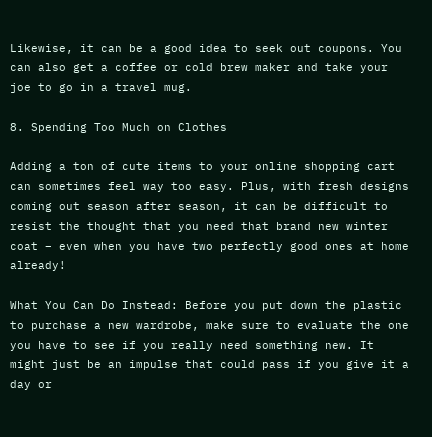Likewise, it can be a good idea to seek out coupons. You can also get a coffee or cold brew maker and take your joe to go in a travel mug.

8. Spending Too Much on Clothes

Adding a ton of cute items to your online shopping cart can sometimes feel way too easy. Plus, with fresh designs coming out season after season, it can be difficult to resist the thought that you need that brand new winter coat – even when you have two perfectly good ones at home already!

What You Can Do Instead: Before you put down the plastic to purchase a new wardrobe, make sure to evaluate the one you have to see if you really need something new. It might just be an impulse that could pass if you give it a day or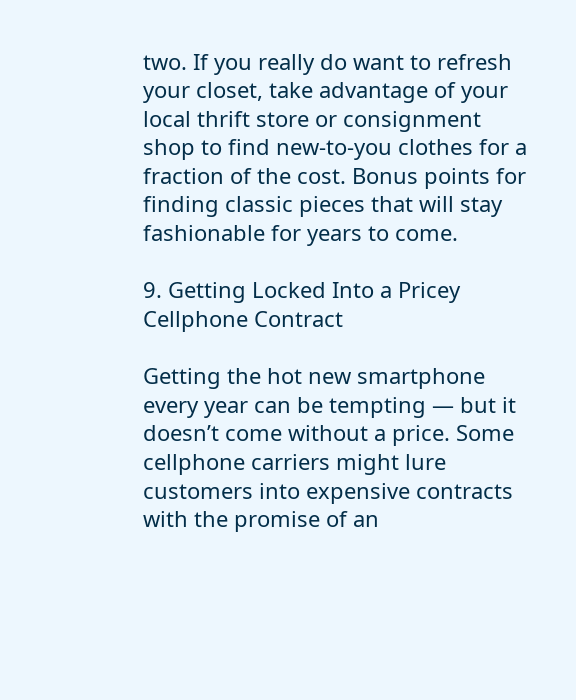two. If you really do want to refresh your closet, take advantage of your local thrift store or consignment shop to find new-to-you clothes for a fraction of the cost. Bonus points for finding classic pieces that will stay fashionable for years to come.

9. Getting Locked Into a Pricey Cellphone Contract

Getting the hot new smartphone every year can be tempting — but it doesn’t come without a price. Some cellphone carriers might lure customers into expensive contracts with the promise of an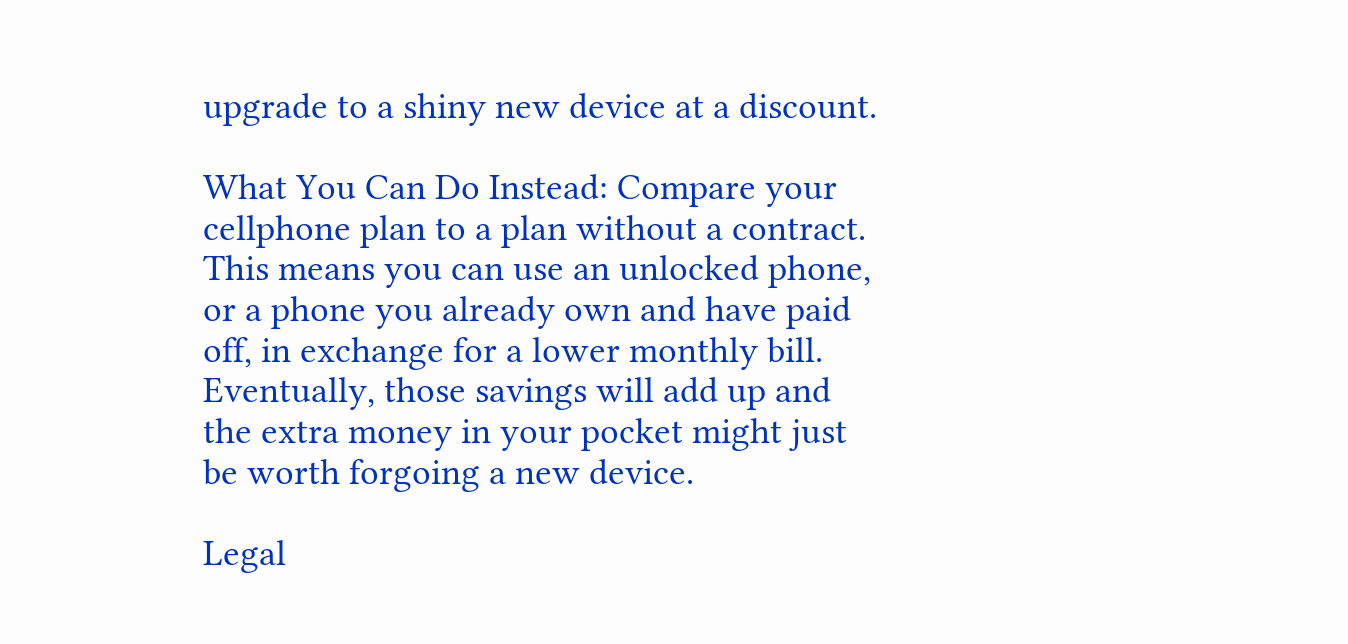upgrade to a shiny new device at a discount.

What You Can Do Instead: Compare your cellphone plan to a plan without a contract. This means you can use an unlocked phone, or a phone you already own and have paid off, in exchange for a lower monthly bill. Eventually, those savings will add up and the extra money in your pocket might just be worth forgoing a new device.

Legal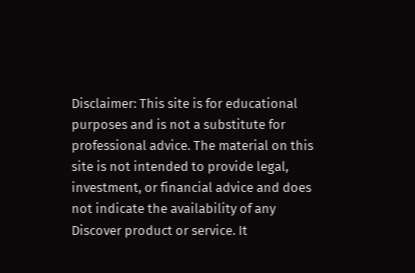Disclaimer: This site is for educational purposes and is not a substitute for professional advice. The material on this site is not intended to provide legal, investment, or financial advice and does not indicate the availability of any Discover product or service. It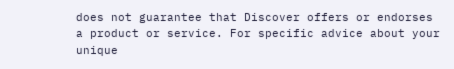does not guarantee that Discover offers or endorses a product or service. For specific advice about your unique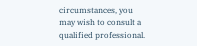circumstances, you may wish to consult a qualified professional.